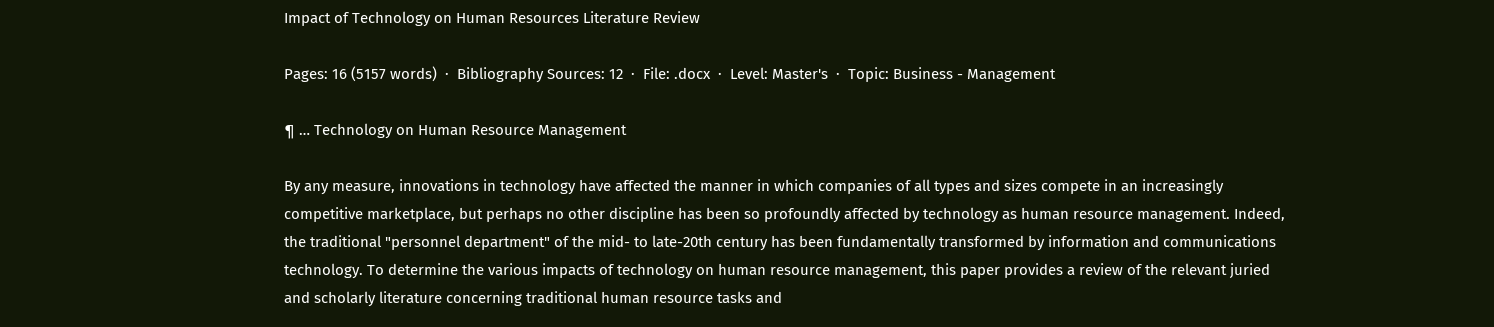Impact of Technology on Human Resources Literature Review

Pages: 16 (5157 words)  ·  Bibliography Sources: 12  ·  File: .docx  ·  Level: Master's  ·  Topic: Business - Management

¶ … Technology on Human Resource Management

By any measure, innovations in technology have affected the manner in which companies of all types and sizes compete in an increasingly competitive marketplace, but perhaps no other discipline has been so profoundly affected by technology as human resource management. Indeed, the traditional "personnel department" of the mid- to late-20th century has been fundamentally transformed by information and communications technology. To determine the various impacts of technology on human resource management, this paper provides a review of the relevant juried and scholarly literature concerning traditional human resource tasks and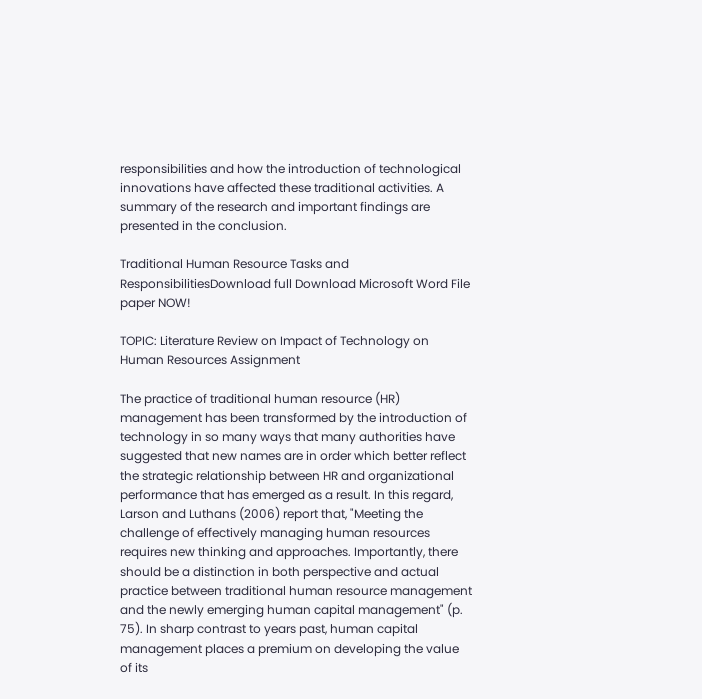responsibilities and how the introduction of technological innovations have affected these traditional activities. A summary of the research and important findings are presented in the conclusion.

Traditional Human Resource Tasks and ResponsibilitiesDownload full Download Microsoft Word File
paper NOW!

TOPIC: Literature Review on Impact of Technology on Human Resources Assignment

The practice of traditional human resource (HR) management has been transformed by the introduction of technology in so many ways that many authorities have suggested that new names are in order which better reflect the strategic relationship between HR and organizational performance that has emerged as a result. In this regard, Larson and Luthans (2006) report that, "Meeting the challenge of effectively managing human resources requires new thinking and approaches. Importantly, there should be a distinction in both perspective and actual practice between traditional human resource management and the newly emerging human capital management" (p. 75). In sharp contrast to years past, human capital management places a premium on developing the value of its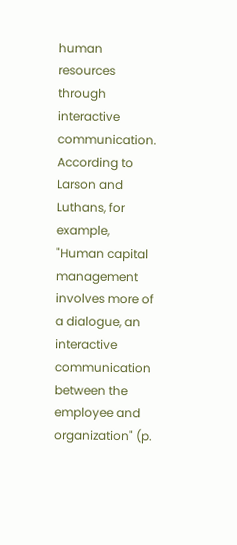human resources through interactive communication. According to Larson and Luthans, for example, "Human capital management involves more of a dialogue, an interactive communication between the employee and organization" (p.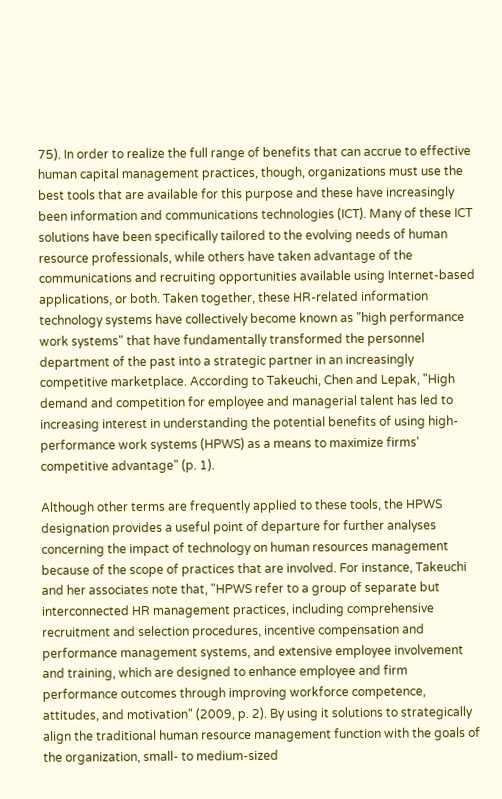75). In order to realize the full range of benefits that can accrue to effective human capital management practices, though, organizations must use the best tools that are available for this purpose and these have increasingly been information and communications technologies (ICT). Many of these ICT solutions have been specifically tailored to the evolving needs of human resource professionals, while others have taken advantage of the communications and recruiting opportunities available using Internet-based applications, or both. Taken together, these HR-related information technology systems have collectively become known as "high performance work systems" that have fundamentally transformed the personnel department of the past into a strategic partner in an increasingly competitive marketplace. According to Takeuchi, Chen and Lepak, "High demand and competition for employee and managerial talent has led to increasing interest in understanding the potential benefits of using high-performance work systems (HPWS) as a means to maximize firms' competitive advantage" (p. 1).

Although other terms are frequently applied to these tools, the HPWS designation provides a useful point of departure for further analyses concerning the impact of technology on human resources management because of the scope of practices that are involved. For instance, Takeuchi and her associates note that, "HPWS refer to a group of separate but interconnected HR management practices, including comprehensive recruitment and selection procedures, incentive compensation and performance management systems, and extensive employee involvement and training, which are designed to enhance employee and firm performance outcomes through improving workforce competence, attitudes, and motivation" (2009, p. 2). By using it solutions to strategically align the traditional human resource management function with the goals of the organization, small- to medium-sized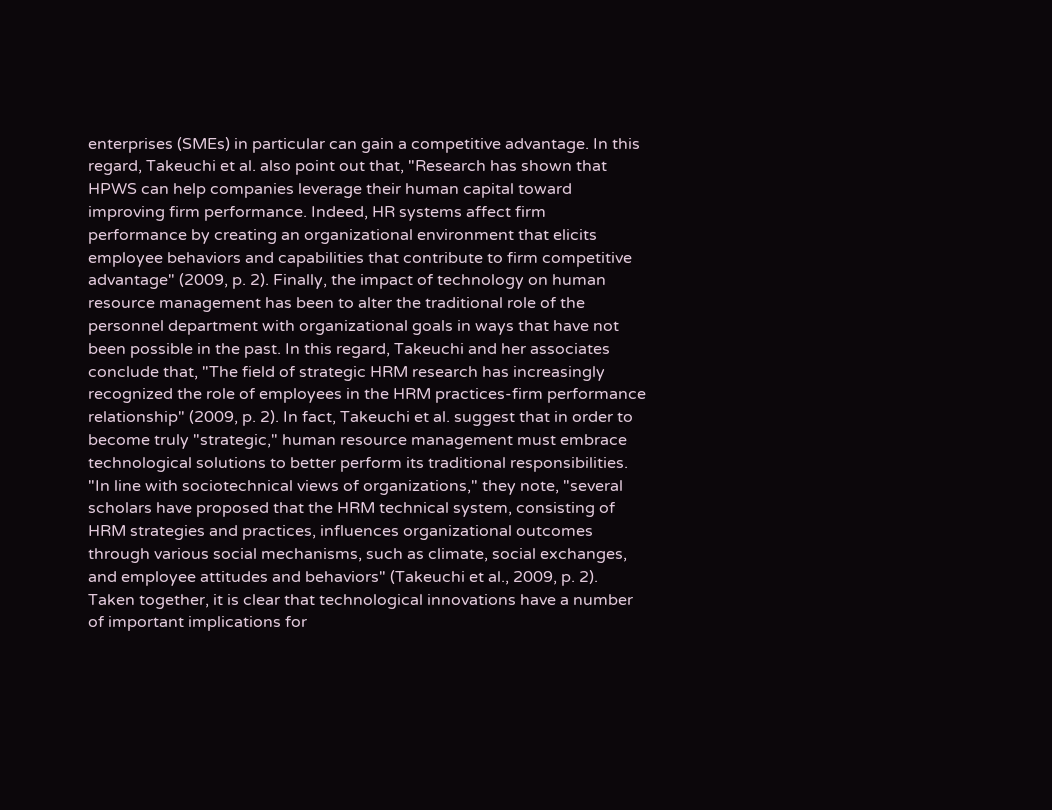enterprises (SMEs) in particular can gain a competitive advantage. In this regard, Takeuchi et al. also point out that, "Research has shown that HPWS can help companies leverage their human capital toward improving firm performance. Indeed, HR systems affect firm performance by creating an organizational environment that elicits employee behaviors and capabilities that contribute to firm competitive advantage" (2009, p. 2). Finally, the impact of technology on human resource management has been to alter the traditional role of the personnel department with organizational goals in ways that have not been possible in the past. In this regard, Takeuchi and her associates conclude that, "The field of strategic HRM research has increasingly recognized the role of employees in the HRM practices-firm performance relationship" (2009, p. 2). In fact, Takeuchi et al. suggest that in order to become truly "strategic," human resource management must embrace technological solutions to better perform its traditional responsibilities. "In line with sociotechnical views of organizations," they note, "several scholars have proposed that the HRM technical system, consisting of HRM strategies and practices, influences organizational outcomes through various social mechanisms, such as climate, social exchanges, and employee attitudes and behaviors" (Takeuchi et al., 2009, p. 2). Taken together, it is clear that technological innovations have a number of important implications for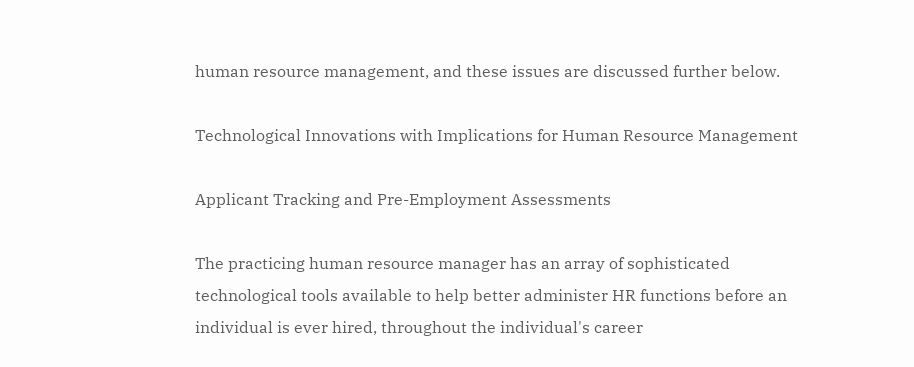human resource management, and these issues are discussed further below.

Technological Innovations with Implications for Human Resource Management

Applicant Tracking and Pre-Employment Assessments

The practicing human resource manager has an array of sophisticated technological tools available to help better administer HR functions before an individual is ever hired, throughout the individual's career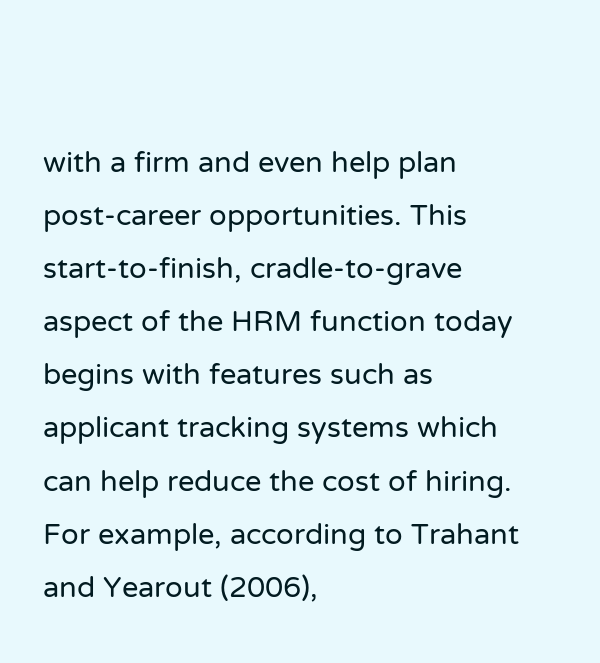with a firm and even help plan post-career opportunities. This start-to-finish, cradle-to-grave aspect of the HRM function today begins with features such as applicant tracking systems which can help reduce the cost of hiring. For example, according to Trahant and Yearout (2006),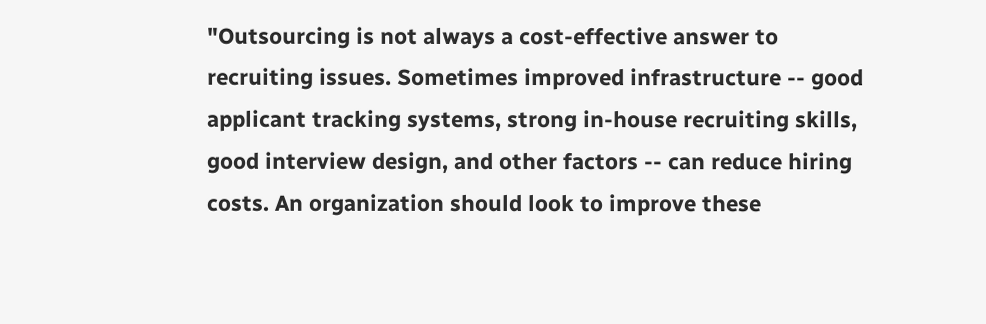"Outsourcing is not always a cost-effective answer to recruiting issues. Sometimes improved infrastructure -- good applicant tracking systems, strong in-house recruiting skills, good interview design, and other factors -- can reduce hiring costs. An organization should look to improve these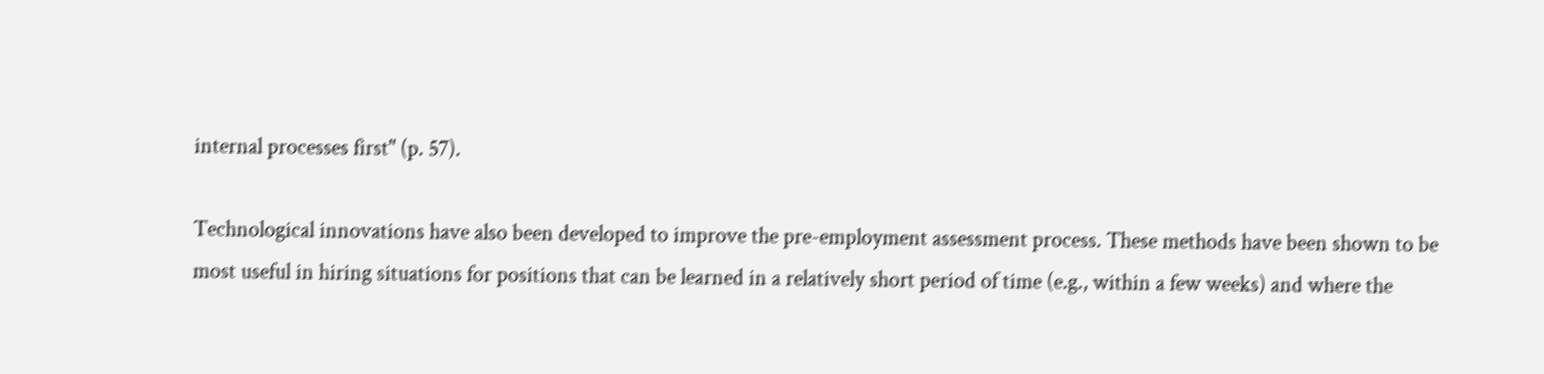internal processes first" (p. 57).

Technological innovations have also been developed to improve the pre-employment assessment process. These methods have been shown to be most useful in hiring situations for positions that can be learned in a relatively short period of time (e.g., within a few weeks) and where the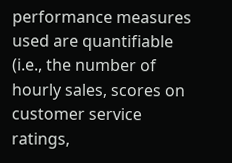performance measures used are quantifiable (i.e., the number of hourly sales, scores on customer service ratings,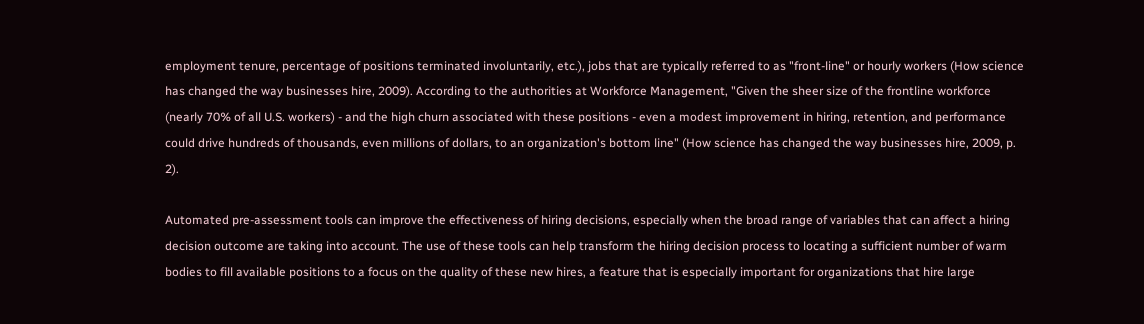employment tenure, percentage of positions terminated involuntarily, etc.), jobs that are typically referred to as "front-line" or hourly workers (How science has changed the way businesses hire, 2009). According to the authorities at Workforce Management, "Given the sheer size of the frontline workforce (nearly 70% of all U.S. workers) - and the high churn associated with these positions - even a modest improvement in hiring, retention, and performance could drive hundreds of thousands, even millions of dollars, to an organization's bottom line" (How science has changed the way businesses hire, 2009, p. 2).

Automated pre-assessment tools can improve the effectiveness of hiring decisions, especially when the broad range of variables that can affect a hiring decision outcome are taking into account. The use of these tools can help transform the hiring decision process to locating a sufficient number of warm bodies to fill available positions to a focus on the quality of these new hires, a feature that is especially important for organizations that hire large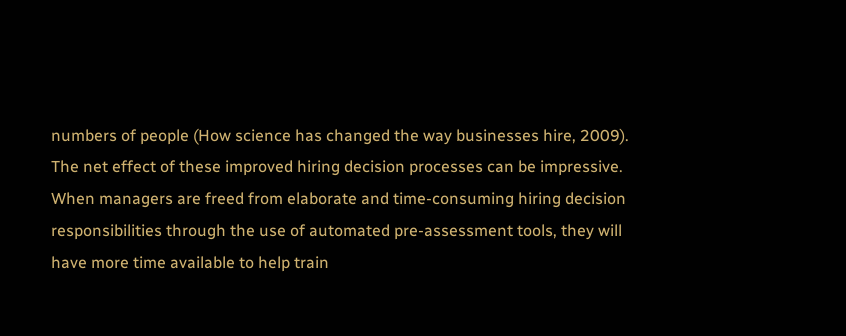numbers of people (How science has changed the way businesses hire, 2009). The net effect of these improved hiring decision processes can be impressive. When managers are freed from elaborate and time-consuming hiring decision responsibilities through the use of automated pre-assessment tools, they will have more time available to help train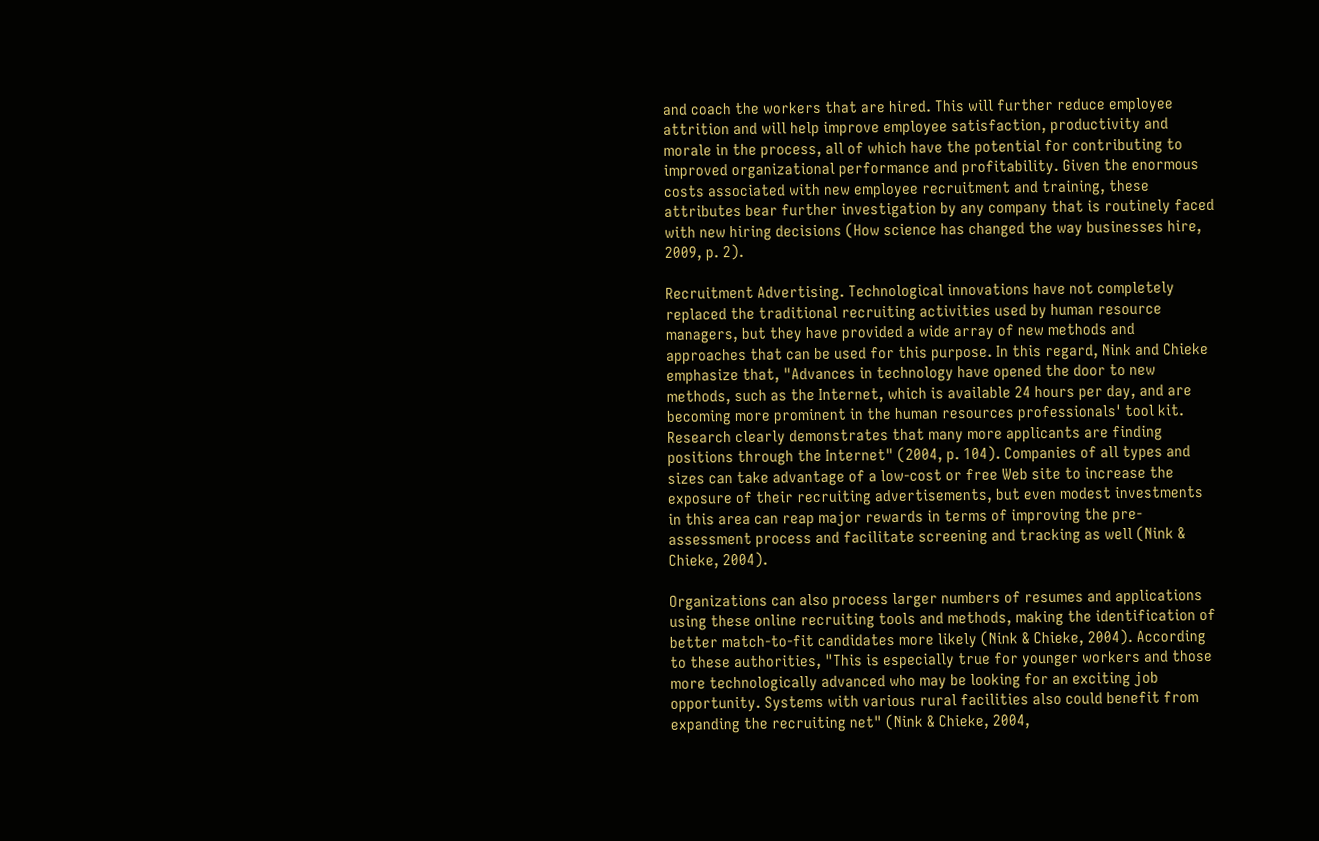and coach the workers that are hired. This will further reduce employee attrition and will help improve employee satisfaction, productivity and morale in the process, all of which have the potential for contributing to improved organizational performance and profitability. Given the enormous costs associated with new employee recruitment and training, these attributes bear further investigation by any company that is routinely faced with new hiring decisions (How science has changed the way businesses hire, 2009, p. 2).

Recruitment Advertising. Technological innovations have not completely replaced the traditional recruiting activities used by human resource managers, but they have provided a wide array of new methods and approaches that can be used for this purpose. In this regard, Nink and Chieke emphasize that, "Advances in technology have opened the door to new methods, such as the Internet, which is available 24 hours per day, and are becoming more prominent in the human resources professionals' tool kit. Research clearly demonstrates that many more applicants are finding positions through the Internet" (2004, p. 104). Companies of all types and sizes can take advantage of a low-cost or free Web site to increase the exposure of their recruiting advertisements, but even modest investments in this area can reap major rewards in terms of improving the pre-assessment process and facilitate screening and tracking as well (Nink & Chieke, 2004).

Organizations can also process larger numbers of resumes and applications using these online recruiting tools and methods, making the identification of better match-to-fit candidates more likely (Nink & Chieke, 2004). According to these authorities, "This is especially true for younger workers and those more technologically advanced who may be looking for an exciting job opportunity. Systems with various rural facilities also could benefit from expanding the recruiting net" (Nink & Chieke, 2004,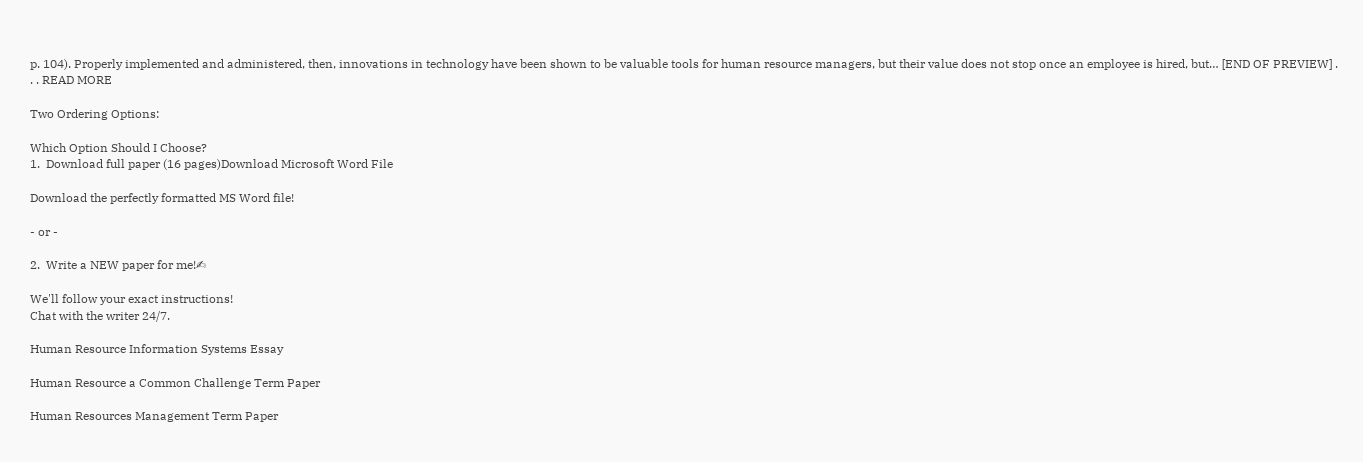p. 104). Properly implemented and administered, then, innovations in technology have been shown to be valuable tools for human resource managers, but their value does not stop once an employee is hired, but… [END OF PREVIEW] . . . READ MORE

Two Ordering Options:

Which Option Should I Choose?
1.  Download full paper (16 pages)Download Microsoft Word File

Download the perfectly formatted MS Word file!

- or -

2.  Write a NEW paper for me!✍

We'll follow your exact instructions!
Chat with the writer 24/7.

Human Resource Information Systems Essay

Human Resource a Common Challenge Term Paper

Human Resources Management Term Paper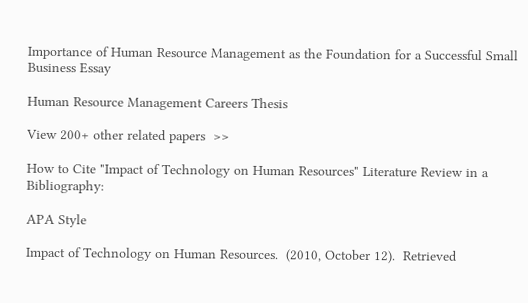Importance of Human Resource Management as the Foundation for a Successful Small Business Essay

Human Resource Management Careers Thesis

View 200+ other related papers  >>

How to Cite "Impact of Technology on Human Resources" Literature Review in a Bibliography:

APA Style

Impact of Technology on Human Resources.  (2010, October 12).  Retrieved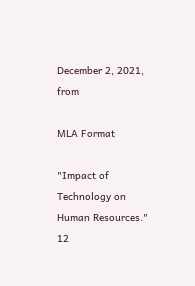December 2, 2021, from

MLA Format

"Impact of Technology on Human Resources."  12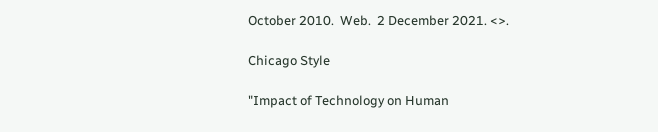October 2010.  Web.  2 December 2021. <>.

Chicago Style

"Impact of Technology on Human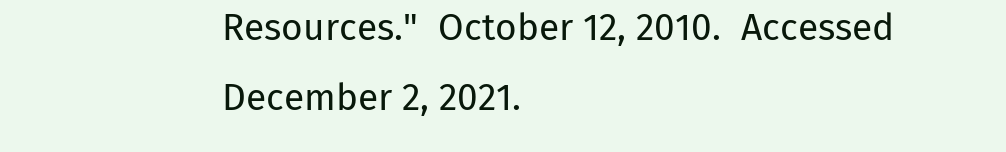Resources."  October 12, 2010.  Accessed December 2, 2021.